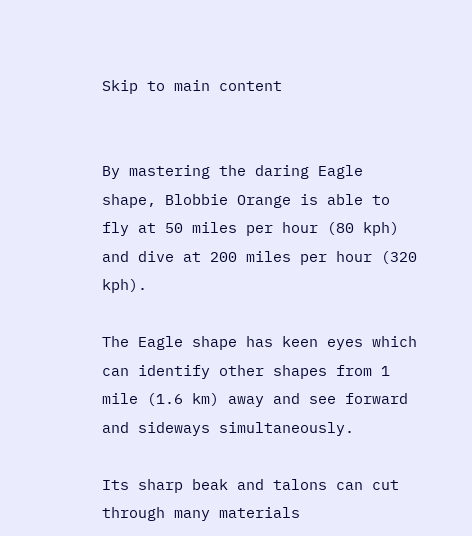Skip to main content


By mastering the daring Eagle shape, Blobbie Orange is able to fly at 50 miles per hour (80 kph) and dive at 200 miles per hour (320 kph).

The Eagle shape has keen eyes which can identify other shapes from 1 mile (1.6 km) away and see forward and sideways simultaneously.

Its sharp beak and talons can cut through many materials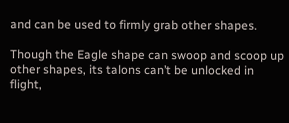and can be used to firmly grab other shapes.

Though the Eagle shape can swoop and scoop up other shapes, its talons can’t be unlocked in flight,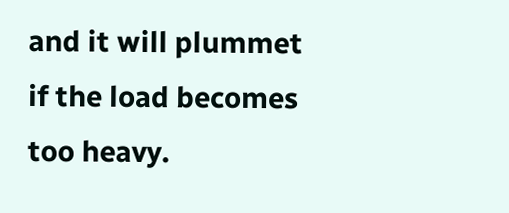and it will plummet if the load becomes too heavy.